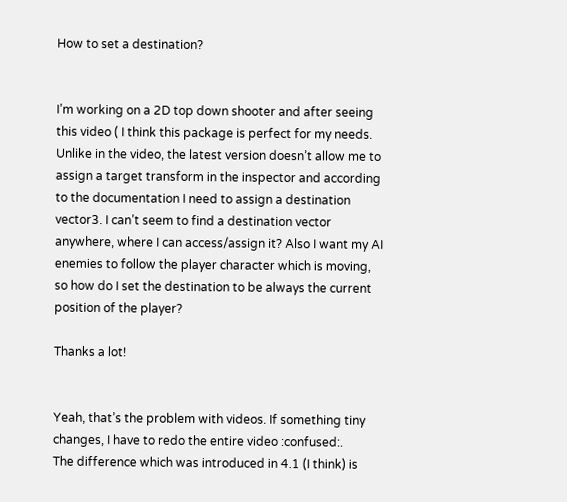How to set a destination?


I’m working on a 2D top down shooter and after seeing this video ( I think this package is perfect for my needs. Unlike in the video, the latest version doesn’t allow me to assign a target transform in the inspector and according to the documentation I need to assign a destination vector3. I can’t seem to find a destination vector anywhere, where I can access/assign it? Also I want my AI enemies to follow the player character which is moving, so how do I set the destination to be always the current position of the player?

Thanks a lot!


Yeah, that’s the problem with videos. If something tiny changes, I have to redo the entire video :confused:.
The difference which was introduced in 4.1 (I think) is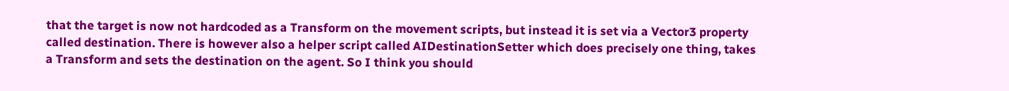that the target is now not hardcoded as a Transform on the movement scripts, but instead it is set via a Vector3 property called destination. There is however also a helper script called AIDestinationSetter which does precisely one thing, takes a Transform and sets the destination on the agent. So I think you should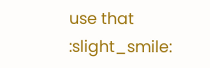use that :slight_smile: